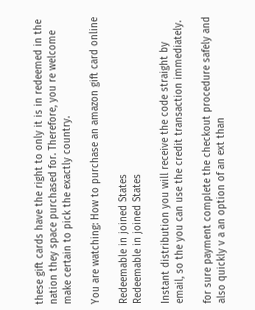these gift cards have the right to only it is in redeemed in the nation they space purchased for. Therefore, you re welcome make certain to pick the exactly country.

You are watching: How to purchase an amazon gift card online

Redeemable in joined States
Redeemable in joined States

Instant distribution you will receive the code straight by email, so the you can use the credit transaction immediately.

for sure payment complete the checkout procedure safely and also quickly v a an option of an ext than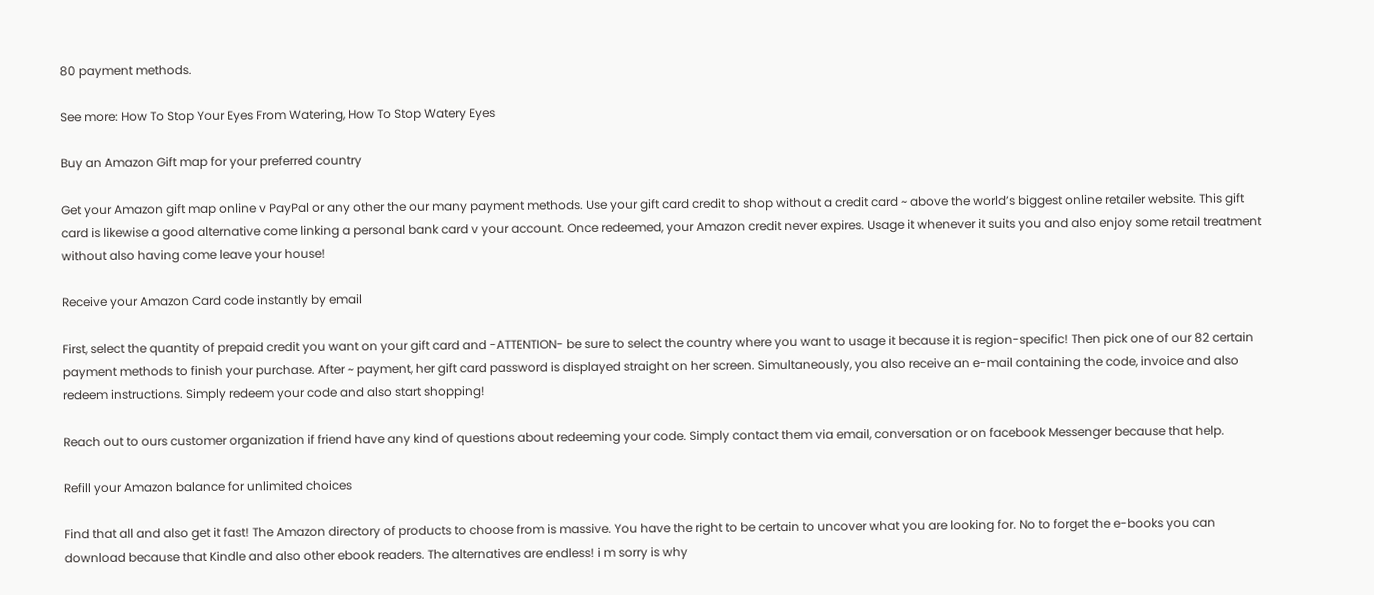80 payment methods.

See more: How To Stop Your Eyes From Watering, How To Stop Watery Eyes

Buy an Amazon Gift map for your preferred country

Get your Amazon gift map online v PayPal or any other the our many payment methods. Use your gift card credit to shop without a credit card ~ above the world’s biggest online retailer website. This gift card is likewise a good alternative come linking a personal bank card v your account. Once redeemed, your Amazon credit never expires. Usage it whenever it suits you and also enjoy some retail treatment without also having come leave your house!

Receive your Amazon Card code instantly by email

First, select the quantity of prepaid credit you want on your gift card and -ATTENTION- be sure to select the country where you want to usage it because it is region-specific! Then pick one of our 82 certain payment methods to finish your purchase. After ~ payment, her gift card password is displayed straight on her screen. Simultaneously, you also receive an e-mail containing the code, invoice and also redeem instructions. Simply redeem your code and also start shopping!

Reach out to ours customer organization if friend have any kind of questions about redeeming your code. Simply contact them via email, conversation or on facebook Messenger because that help.

Refill your Amazon balance for unlimited choices

Find that all and also get it fast! The Amazon directory of products to choose from is massive. You have the right to be certain to uncover what you are looking for. No to forget the e-books you can download because that Kindle and also other ebook readers. The alternatives are endless! i m sorry is why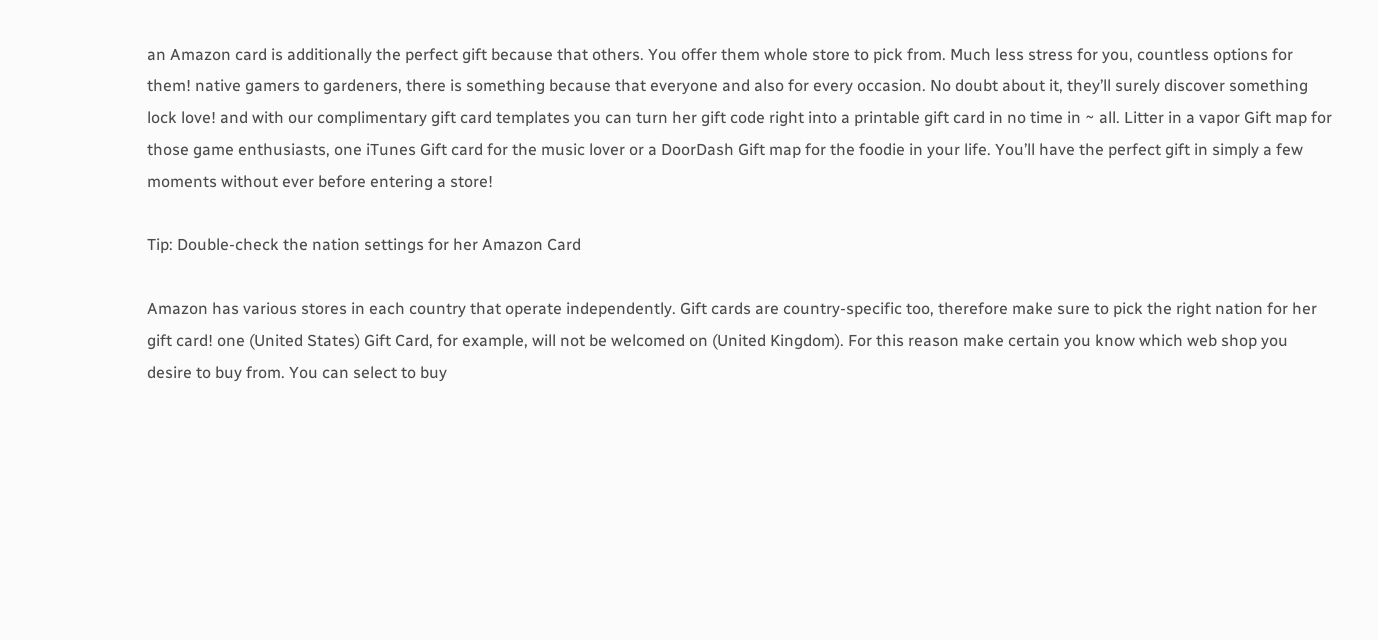an Amazon card is additionally the perfect gift because that others. You offer them whole store to pick from. Much less stress for you, countless options for them! native gamers to gardeners, there is something because that everyone and also for every occasion. No doubt about it, they’ll surely discover something lock love! and with our complimentary gift card templates you can turn her gift code right into a printable gift card in no time in ~ all. Litter in a vapor Gift map for those game enthusiasts, one iTunes Gift card for the music lover or a DoorDash Gift map for the foodie in your life. You’ll have the perfect gift in simply a few moments without ever before entering a store!

Tip: Double-check the nation settings for her Amazon Card

Amazon has various stores in each country that operate independently. Gift cards are country-specific too, therefore make sure to pick the right nation for her gift card! one (United States) Gift Card, for example, will not be welcomed on (United Kingdom). For this reason make certain you know which web shop you desire to buy from. You can select to buy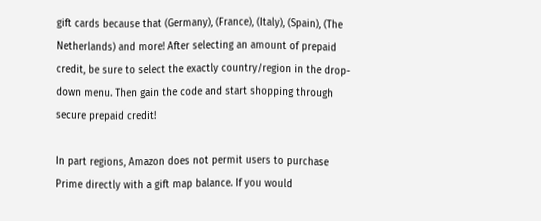gift cards because that (Germany), (France), (Italy), (Spain), (The Netherlands) and more! After selecting an amount of prepaid credit, be sure to select the exactly country/region in the drop-down menu. Then gain the code and start shopping through secure prepaid credit!

In part regions, Amazon does not permit users to purchase Prime directly with a gift map balance. If you would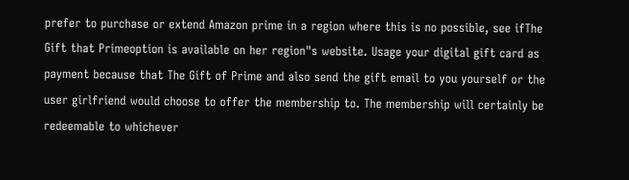prefer to purchase or extend Amazon prime in a region where this is no possible, see ifThe Gift that Primeoption is available on her region"s website. Usage your digital gift card as payment because that The Gift of Prime and also send the gift email to you yourself or the user girlfriend would choose to offer the membership to. The membership will certainly be redeemable to whichever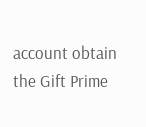account obtain the Gift Prime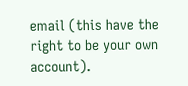email (this have the right to be your own account).